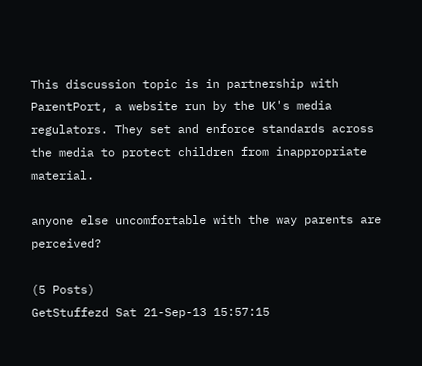This discussion topic is in partnership with ParentPort, a website run by the UK's media regulators. They set and enforce standards across the media to protect children from inappropriate material.

anyone else uncomfortable with the way parents are perceived?

(5 Posts)
GetStuffezd Sat 21-Sep-13 15:57:15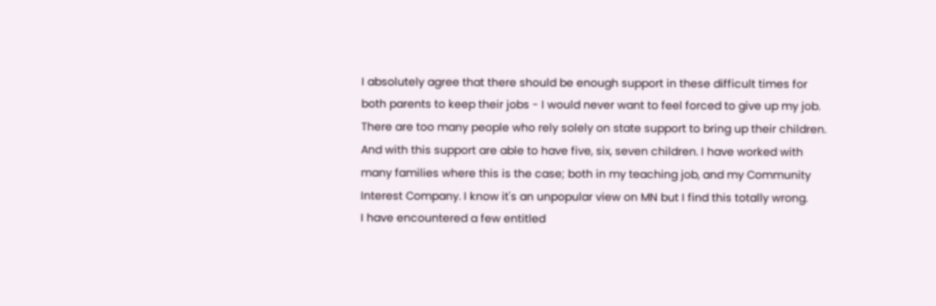I absolutely agree that there should be enough support in these difficult times for both parents to keep their jobs - I would never want to feel forced to give up my job.
There are too many people who rely solely on state support to bring up their children. And with this support are able to have five, six, seven children. I have worked with many families where this is the case; both in my teaching job, and my Community Interest Company. I know it's an unpopular view on MN but I find this totally wrong.
I have encountered a few entitled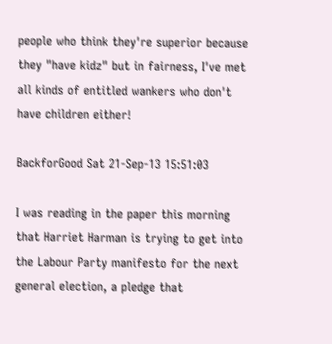people who think they're superior because they "have kidz" but in fairness, I've met all kinds of entitled wankers who don't have children either!

BackforGood Sat 21-Sep-13 15:51:03

I was reading in the paper this morning that Harriet Harman is trying to get into the Labour Party manifesto for the next general election, a pledge that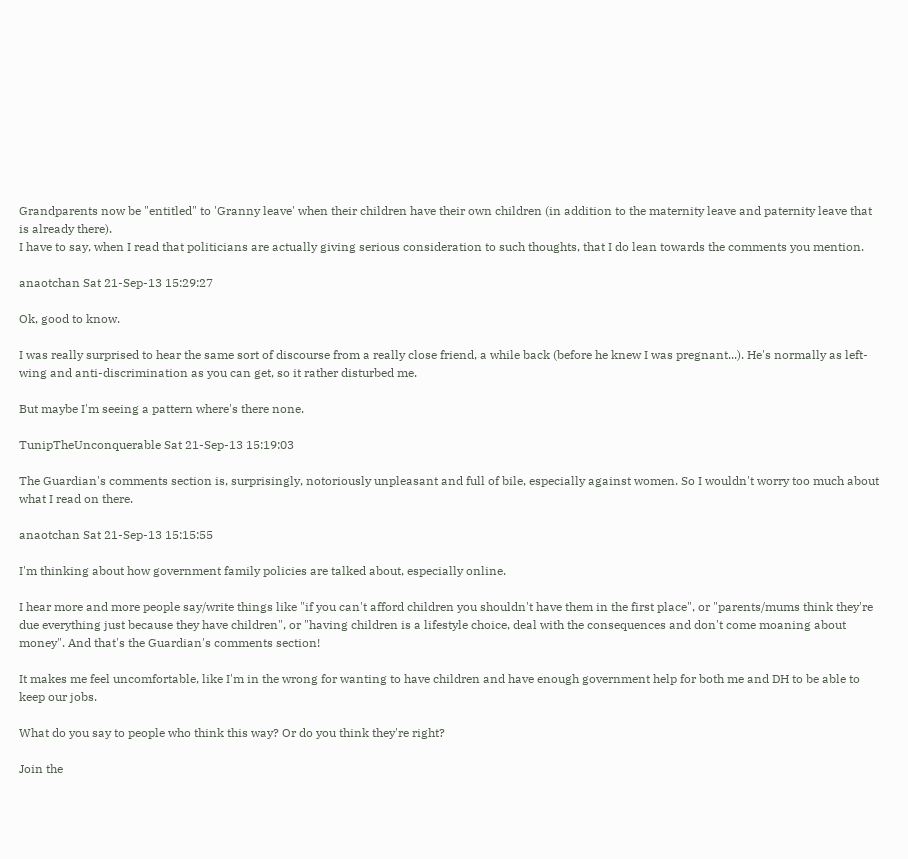Grandparents now be "entitled" to 'Granny leave' when their children have their own children (in addition to the maternity leave and paternity leave that is already there).
I have to say, when I read that politicians are actually giving serious consideration to such thoughts, that I do lean towards the comments you mention.

anaotchan Sat 21-Sep-13 15:29:27

Ok, good to know.

I was really surprised to hear the same sort of discourse from a really close friend, a while back (before he knew I was pregnant...). He's normally as left-wing and anti-discrimination as you can get, so it rather disturbed me.

But maybe I'm seeing a pattern where's there none.

TunipTheUnconquerable Sat 21-Sep-13 15:19:03

The Guardian's comments section is, surprisingly, notoriously unpleasant and full of bile, especially against women. So I wouldn't worry too much about what I read on there.

anaotchan Sat 21-Sep-13 15:15:55

I'm thinking about how government family policies are talked about, especially online.

I hear more and more people say/write things like "if you can't afford children you shouldn't have them in the first place", or "parents/mums think they're due everything just because they have children", or "having children is a lifestyle choice, deal with the consequences and don't come moaning about money". And that's the Guardian's comments section!

It makes me feel uncomfortable, like I'm in the wrong for wanting to have children and have enough government help for both me and DH to be able to keep our jobs.

What do you say to people who think this way? Or do you think they're right?

Join the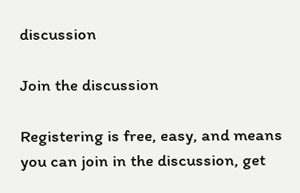discussion

Join the discussion

Registering is free, easy, and means you can join in the discussion, get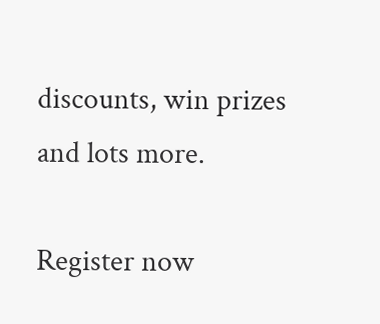discounts, win prizes and lots more.

Register now